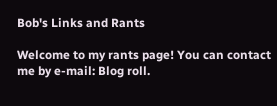Bob's Links and Rants

Welcome to my rants page! You can contact me by e-mail: Blog roll.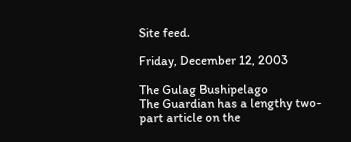Site feed.

Friday, December 12, 2003

The Gulag Bushipelago
The Guardian has a lengthy two-part article on the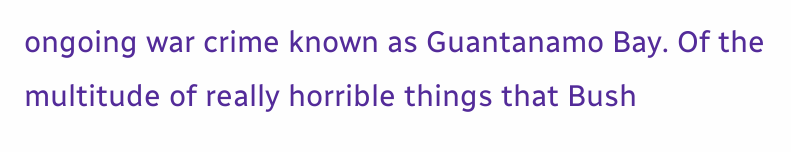ongoing war crime known as Guantanamo Bay. Of the multitude of really horrible things that Bush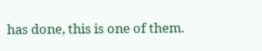has done, this is one of them.